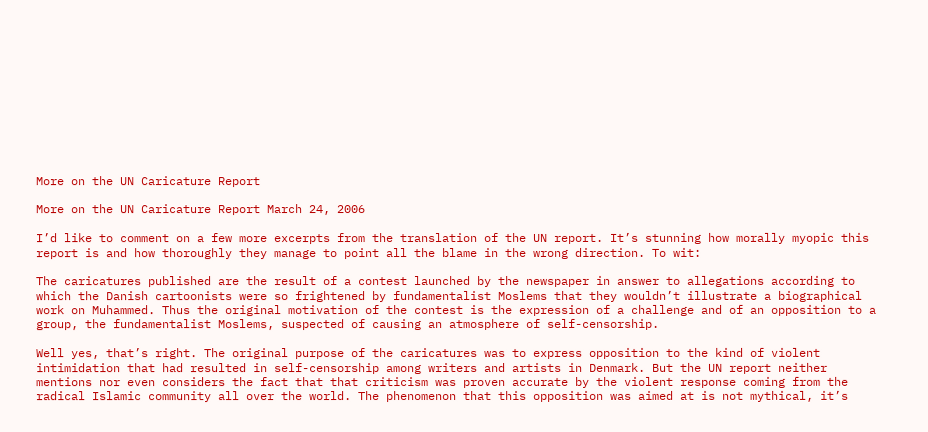More on the UN Caricature Report

More on the UN Caricature Report March 24, 2006

I’d like to comment on a few more excerpts from the translation of the UN report. It’s stunning how morally myopic this report is and how thoroughly they manage to point all the blame in the wrong direction. To wit:

The caricatures published are the result of a contest launched by the newspaper in answer to allegations according to which the Danish cartoonists were so frightened by fundamentalist Moslems that they wouldn’t illustrate a biographical work on Muhammed. Thus the original motivation of the contest is the expression of a challenge and of an opposition to a group, the fundamentalist Moslems, suspected of causing an atmosphere of self-censorship.

Well yes, that’s right. The original purpose of the caricatures was to express opposition to the kind of violent intimidation that had resulted in self-censorship among writers and artists in Denmark. But the UN report neither mentions nor even considers the fact that that criticism was proven accurate by the violent response coming from the radical Islamic community all over the world. The phenomenon that this opposition was aimed at is not mythical, it’s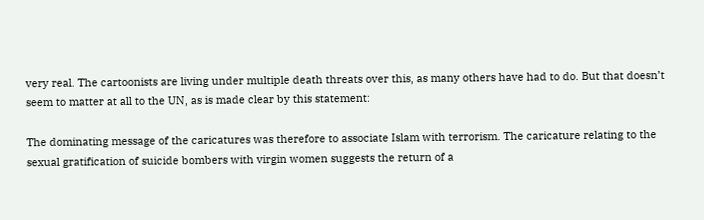very real. The cartoonists are living under multiple death threats over this, as many others have had to do. But that doesn’t seem to matter at all to the UN, as is made clear by this statement:

The dominating message of the caricatures was therefore to associate Islam with terrorism. The caricature relating to the sexual gratification of suicide bombers with virgin women suggests the return of a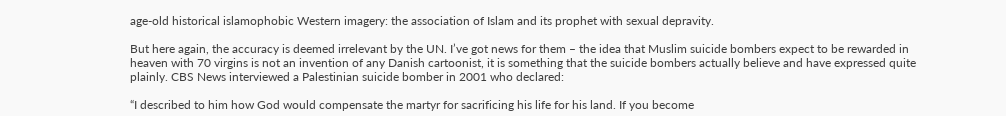age-old historical islamophobic Western imagery: the association of Islam and its prophet with sexual depravity.

But here again, the accuracy is deemed irrelevant by the UN. I’ve got news for them – the idea that Muslim suicide bombers expect to be rewarded in heaven with 70 virgins is not an invention of any Danish cartoonist, it is something that the suicide bombers actually believe and have expressed quite plainly. CBS News interviewed a Palestinian suicide bomber in 2001 who declared:

“I described to him how God would compensate the martyr for sacrificing his life for his land. If you become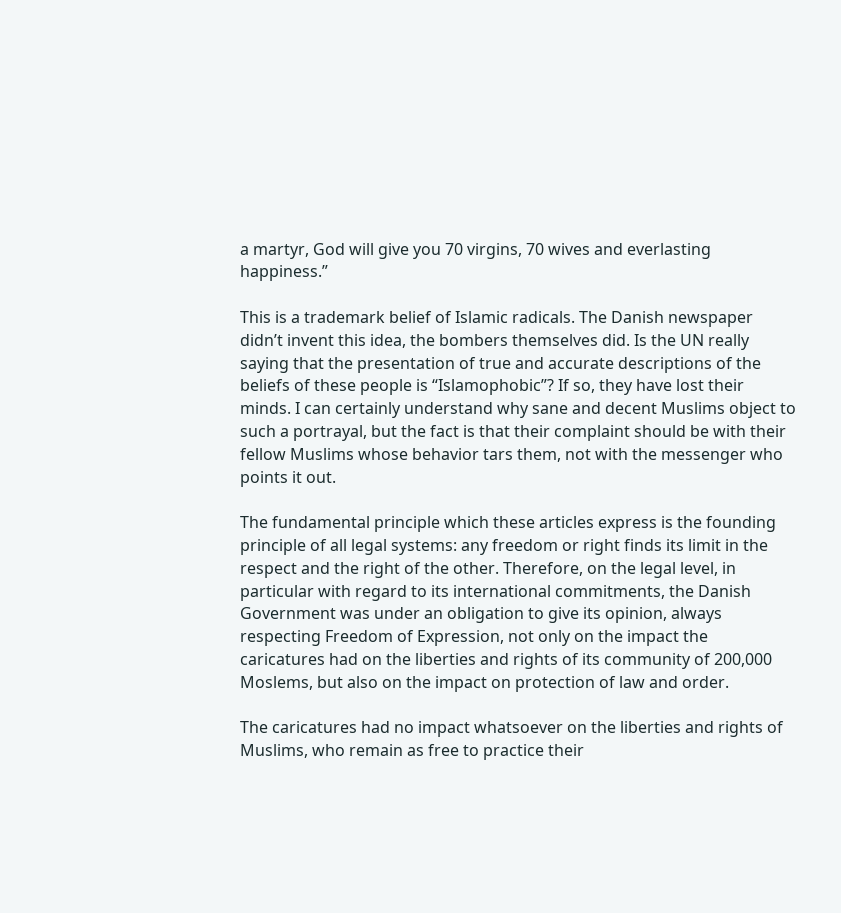a martyr, God will give you 70 virgins, 70 wives and everlasting happiness.”

This is a trademark belief of Islamic radicals. The Danish newspaper didn’t invent this idea, the bombers themselves did. Is the UN really saying that the presentation of true and accurate descriptions of the beliefs of these people is “Islamophobic”? If so, they have lost their minds. I can certainly understand why sane and decent Muslims object to such a portrayal, but the fact is that their complaint should be with their fellow Muslims whose behavior tars them, not with the messenger who points it out.

The fundamental principle which these articles express is the founding principle of all legal systems: any freedom or right finds its limit in the respect and the right of the other. Therefore, on the legal level, in particular with regard to its international commitments, the Danish Government was under an obligation to give its opinion, always respecting Freedom of Expression, not only on the impact the caricatures had on the liberties and rights of its community of 200,000 Moslems, but also on the impact on protection of law and order.

The caricatures had no impact whatsoever on the liberties and rights of Muslims, who remain as free to practice their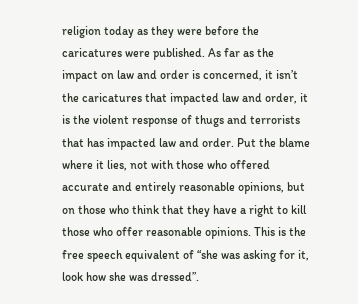religion today as they were before the caricatures were published. As far as the impact on law and order is concerned, it isn’t the caricatures that impacted law and order, it is the violent response of thugs and terrorists that has impacted law and order. Put the blame where it lies, not with those who offered accurate and entirely reasonable opinions, but on those who think that they have a right to kill those who offer reasonable opinions. This is the free speech equivalent of “she was asking for it, look how she was dressed”.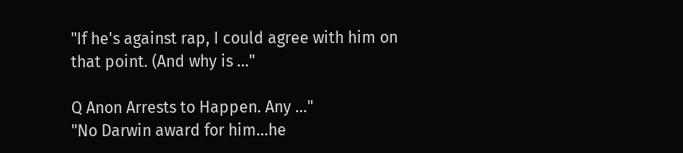"If he's against rap, I could agree with him on that point. (And why is ..."

Q Anon Arrests to Happen. Any ..."
"No Darwin award for him...he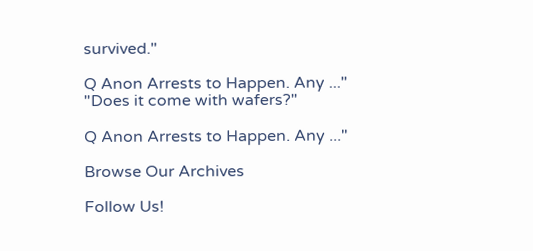survived."

Q Anon Arrests to Happen. Any ..."
"Does it come with wafers?"

Q Anon Arrests to Happen. Any ..."

Browse Our Archives

Follow Us!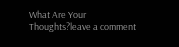What Are Your Thoughts?leave a comment